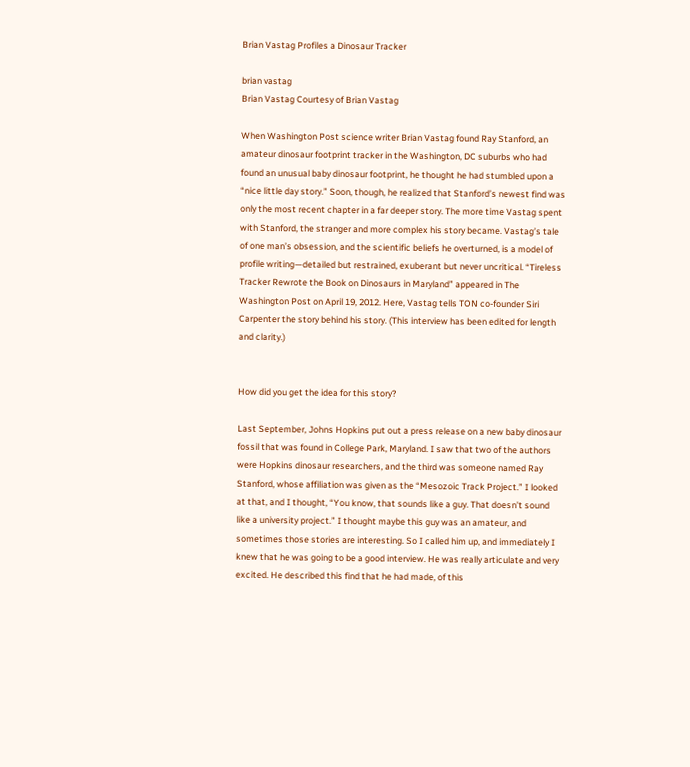Brian Vastag Profiles a Dinosaur Tracker

brian vastag
Brian Vastag Courtesy of Brian Vastag

When Washington Post science writer Brian Vastag found Ray Stanford, an amateur dinosaur footprint tracker in the Washington, DC suburbs who had found an unusual baby dinosaur footprint, he thought he had stumbled upon a “nice little day story.” Soon, though, he realized that Stanford’s newest find was only the most recent chapter in a far deeper story. The more time Vastag spent with Stanford, the stranger and more complex his story became. Vastag’s tale of one man’s obsession, and the scientific beliefs he overturned, is a model of profile writing—detailed but restrained, exuberant but never uncritical. “Tireless Tracker Rewrote the Book on Dinosaurs in Maryland” appeared in The Washington Post on April 19, 2012. Here, Vastag tells TON co-founder Siri Carpenter the story behind his story. (This interview has been edited for length and clarity.)


How did you get the idea for this story?

Last September, Johns Hopkins put out a press release on a new baby dinosaur fossil that was found in College Park, Maryland. I saw that two of the authors were Hopkins dinosaur researchers, and the third was someone named Ray Stanford, whose affiliation was given as the “Mesozoic Track Project.” I looked at that, and I thought, “You know, that sounds like a guy. That doesn’t sound like a university project.” I thought maybe this guy was an amateur, and sometimes those stories are interesting. So I called him up, and immediately I knew that he was going to be a good interview. He was really articulate and very excited. He described this find that he had made, of this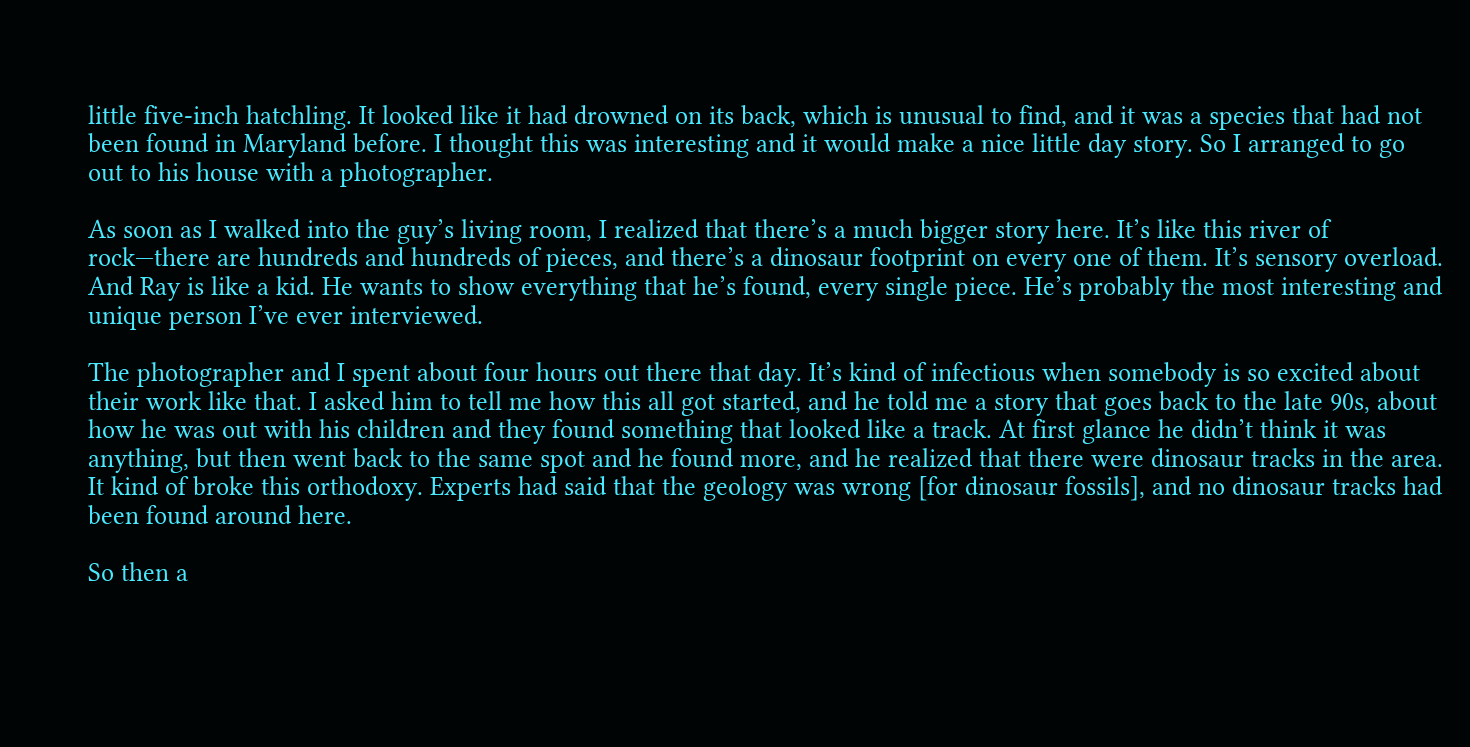little five-inch hatchling. It looked like it had drowned on its back, which is unusual to find, and it was a species that had not been found in Maryland before. I thought this was interesting and it would make a nice little day story. So I arranged to go out to his house with a photographer.

As soon as I walked into the guy’s living room, I realized that there’s a much bigger story here. It’s like this river of rock—there are hundreds and hundreds of pieces, and there’s a dinosaur footprint on every one of them. It’s sensory overload. And Ray is like a kid. He wants to show everything that he’s found, every single piece. He’s probably the most interesting and unique person I’ve ever interviewed.

The photographer and I spent about four hours out there that day. It’s kind of infectious when somebody is so excited about their work like that. I asked him to tell me how this all got started, and he told me a story that goes back to the late 90s, about how he was out with his children and they found something that looked like a track. At first glance he didn’t think it was anything, but then went back to the same spot and he found more, and he realized that there were dinosaur tracks in the area. It kind of broke this orthodoxy. Experts had said that the geology was wrong [for dinosaur fossils], and no dinosaur tracks had been found around here.

So then a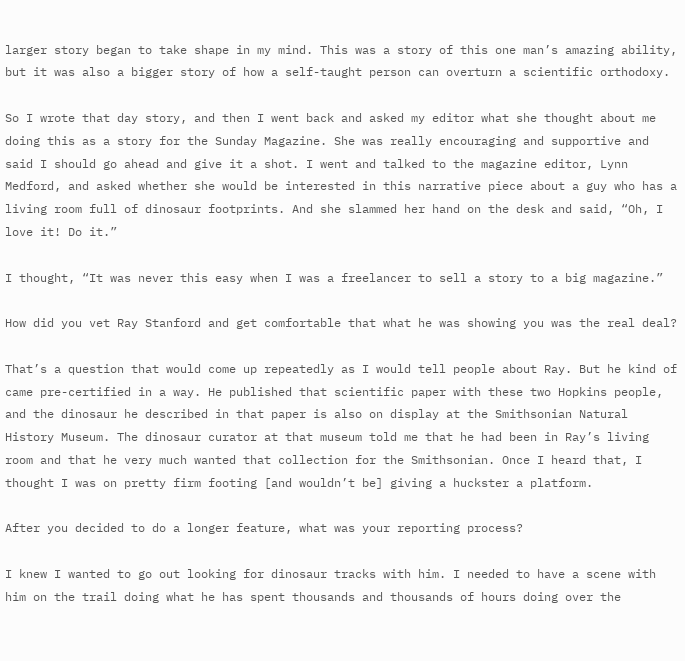larger story began to take shape in my mind. This was a story of this one man’s amazing ability, but it was also a bigger story of how a self-taught person can overturn a scientific orthodoxy.

So I wrote that day story, and then I went back and asked my editor what she thought about me doing this as a story for the Sunday Magazine. She was really encouraging and supportive and said I should go ahead and give it a shot. I went and talked to the magazine editor, Lynn Medford, and asked whether she would be interested in this narrative piece about a guy who has a living room full of dinosaur footprints. And she slammed her hand on the desk and said, “Oh, I love it! Do it.”

I thought, “It was never this easy when I was a freelancer to sell a story to a big magazine.”

How did you vet Ray Stanford and get comfortable that what he was showing you was the real deal?

That’s a question that would come up repeatedly as I would tell people about Ray. But he kind of came pre-certified in a way. He published that scientific paper with these two Hopkins people, and the dinosaur he described in that paper is also on display at the Smithsonian Natural History Museum. The dinosaur curator at that museum told me that he had been in Ray’s living room and that he very much wanted that collection for the Smithsonian. Once I heard that, I thought I was on pretty firm footing [and wouldn’t be] giving a huckster a platform.

After you decided to do a longer feature, what was your reporting process?

I knew I wanted to go out looking for dinosaur tracks with him. I needed to have a scene with him on the trail doing what he has spent thousands and thousands of hours doing over the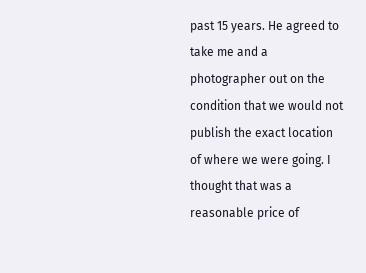past 15 years. He agreed to take me and a photographer out on the condition that we would not publish the exact location of where we were going. I thought that was a reasonable price of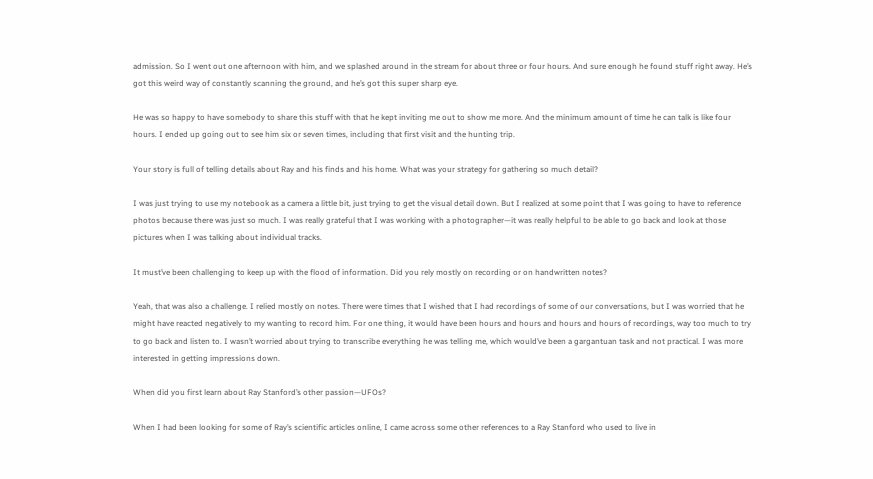admission. So I went out one afternoon with him, and we splashed around in the stream for about three or four hours. And sure enough he found stuff right away. He’s got this weird way of constantly scanning the ground, and he’s got this super sharp eye.

He was so happy to have somebody to share this stuff with that he kept inviting me out to show me more. And the minimum amount of time he can talk is like four hours. I ended up going out to see him six or seven times, including that first visit and the hunting trip.

Your story is full of telling details about Ray and his finds and his home. What was your strategy for gathering so much detail?

I was just trying to use my notebook as a camera a little bit, just trying to get the visual detail down. But I realized at some point that I was going to have to reference photos because there was just so much. I was really grateful that I was working with a photographer—it was really helpful to be able to go back and look at those pictures when I was talking about individual tracks.

It must’ve been challenging to keep up with the flood of information. Did you rely mostly on recording or on handwritten notes?

Yeah, that was also a challenge. I relied mostly on notes. There were times that I wished that I had recordings of some of our conversations, but I was worried that he might have reacted negatively to my wanting to record him. For one thing, it would have been hours and hours and hours and hours of recordings, way too much to try to go back and listen to. I wasn’t worried about trying to transcribe everything he was telling me, which would’ve been a gargantuan task and not practical. I was more interested in getting impressions down.

When did you first learn about Ray Stanford’s other passion—UFOs?

When I had been looking for some of Ray’s scientific articles online, I came across some other references to a Ray Stanford who used to live in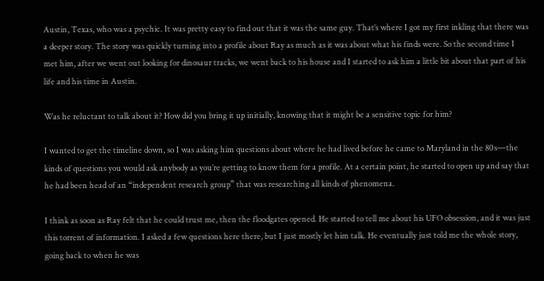Austin, Texas, who was a psychic. It was pretty easy to find out that it was the same guy. That’s where I got my first inkling that there was a deeper story. The story was quickly turning into a profile about Ray as much as it was about what his finds were. So the second time I met him, after we went out looking for dinosaur tracks, we went back to his house and I started to ask him a little bit about that part of his life and his time in Austin.

Was he reluctant to talk about it? How did you bring it up initially, knowing that it might be a sensitive topic for him?

I wanted to get the timeline down, so I was asking him questions about where he had lived before he came to Maryland in the 80s—the kinds of questions you would ask anybody as you’re getting to know them for a profile. At a certain point, he started to open up and say that he had been head of an “independent research group” that was researching all kinds of phenomena.

I think as soon as Ray felt that he could trust me, then the floodgates opened. He started to tell me about his UFO obsession, and it was just this torrent of information. I asked a few questions here there, but I just mostly let him talk. He eventually just told me the whole story, going back to when he was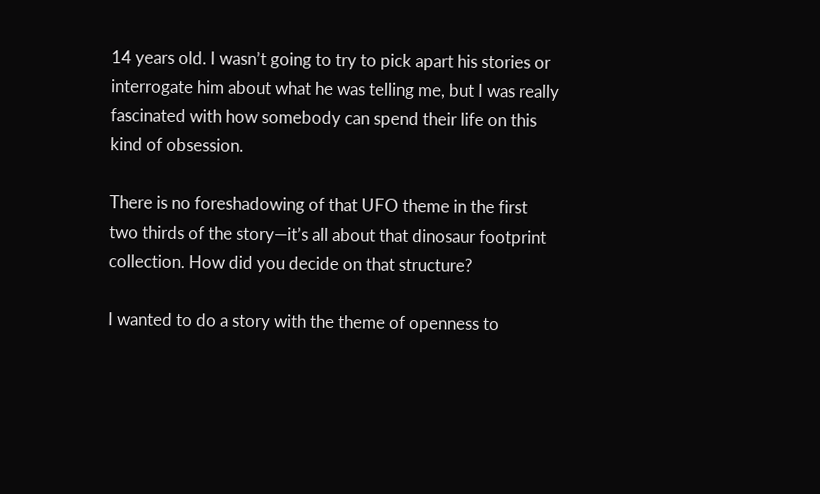14 years old. I wasn’t going to try to pick apart his stories or interrogate him about what he was telling me, but I was really fascinated with how somebody can spend their life on this kind of obsession.

There is no foreshadowing of that UFO theme in the first two thirds of the story—it’s all about that dinosaur footprint collection. How did you decide on that structure?

I wanted to do a story with the theme of openness to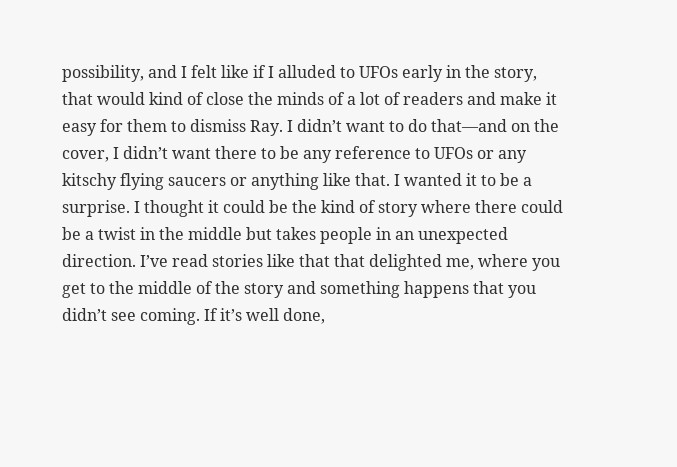possibility, and I felt like if I alluded to UFOs early in the story, that would kind of close the minds of a lot of readers and make it easy for them to dismiss Ray. I didn’t want to do that—and on the cover, I didn’t want there to be any reference to UFOs or any kitschy flying saucers or anything like that. I wanted it to be a surprise. I thought it could be the kind of story where there could be a twist in the middle but takes people in an unexpected direction. I’ve read stories like that that delighted me, where you get to the middle of the story and something happens that you didn’t see coming. If it’s well done,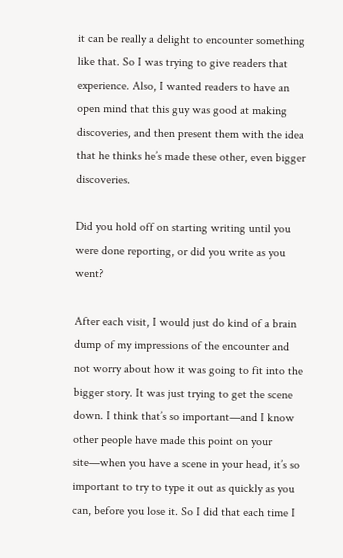it can be really a delight to encounter something like that. So I was trying to give readers that experience. Also, I wanted readers to have an open mind that this guy was good at making discoveries, and then present them with the idea that he thinks he’s made these other, even bigger discoveries.

Did you hold off on starting writing until you were done reporting, or did you write as you went?

After each visit, I would just do kind of a brain dump of my impressions of the encounter and not worry about how it was going to fit into the bigger story. It was just trying to get the scene down. I think that’s so important—and I know other people have made this point on your site—when you have a scene in your head, it’s so important to try to type it out as quickly as you can, before you lose it. So I did that each time I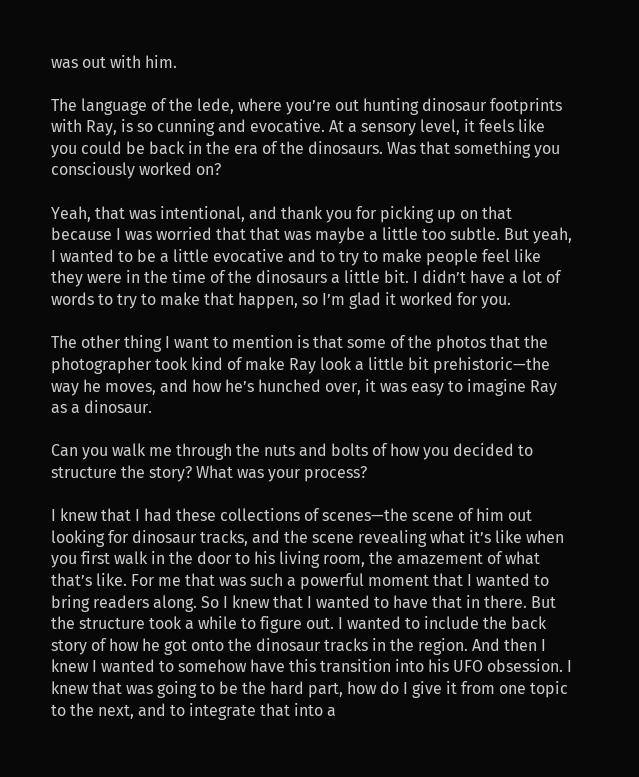was out with him.

The language of the lede, where you’re out hunting dinosaur footprints with Ray, is so cunning and evocative. At a sensory level, it feels like you could be back in the era of the dinosaurs. Was that something you consciously worked on?

Yeah, that was intentional, and thank you for picking up on that because I was worried that that was maybe a little too subtle. But yeah, I wanted to be a little evocative and to try to make people feel like they were in the time of the dinosaurs a little bit. I didn’t have a lot of words to try to make that happen, so I’m glad it worked for you.

The other thing I want to mention is that some of the photos that the photographer took kind of make Ray look a little bit prehistoric—the way he moves, and how he’s hunched over, it was easy to imagine Ray as a dinosaur.

Can you walk me through the nuts and bolts of how you decided to structure the story? What was your process?

I knew that I had these collections of scenes—the scene of him out looking for dinosaur tracks, and the scene revealing what it’s like when you first walk in the door to his living room, the amazement of what that’s like. For me that was such a powerful moment that I wanted to bring readers along. So I knew that I wanted to have that in there. But the structure took a while to figure out. I wanted to include the back story of how he got onto the dinosaur tracks in the region. And then I knew I wanted to somehow have this transition into his UFO obsession. I knew that was going to be the hard part, how do I give it from one topic to the next, and to integrate that into a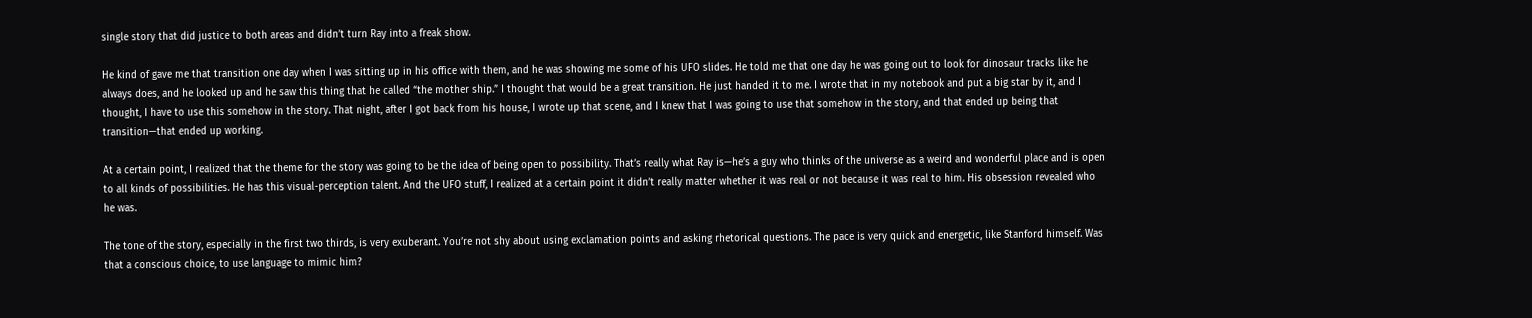single story that did justice to both areas and didn’t turn Ray into a freak show.

He kind of gave me that transition one day when I was sitting up in his office with them, and he was showing me some of his UFO slides. He told me that one day he was going out to look for dinosaur tracks like he always does, and he looked up and he saw this thing that he called “the mother ship.” I thought that would be a great transition. He just handed it to me. I wrote that in my notebook and put a big star by it, and I thought, I have to use this somehow in the story. That night, after I got back from his house, I wrote up that scene, and I knew that I was going to use that somehow in the story, and that ended up being that transition—that ended up working.

At a certain point, I realized that the theme for the story was going to be the idea of being open to possibility. That’s really what Ray is—he’s a guy who thinks of the universe as a weird and wonderful place and is open to all kinds of possibilities. He has this visual-perception talent. And the UFO stuff, I realized at a certain point it didn’t really matter whether it was real or not because it was real to him. His obsession revealed who he was.

The tone of the story, especially in the first two thirds, is very exuberant. You’re not shy about using exclamation points and asking rhetorical questions. The pace is very quick and energetic, like Stanford himself. Was that a conscious choice, to use language to mimic him?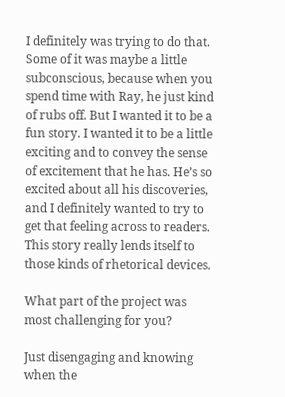I definitely was trying to do that. Some of it was maybe a little subconscious, because when you spend time with Ray, he just kind of rubs off. But I wanted it to be a fun story. I wanted it to be a little exciting and to convey the sense of excitement that he has. He’s so excited about all his discoveries, and I definitely wanted to try to get that feeling across to readers. This story really lends itself to those kinds of rhetorical devices.

What part of the project was most challenging for you?

Just disengaging and knowing when the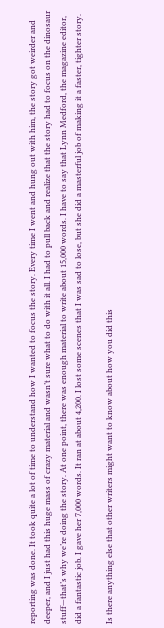reporting was done. It took quite a lot of time to understand how I wanted to focus the story. Every time I went and hung out with him, the story got weirder and deeper, and I just had this huge mass of crazy material and wasn’t sure what to do with it all. I had to pull back and realize that the story had to focus on the dinosaur stuff—that’s why we’re doing the story. At one point, there was enough material to write about 15,000 words. I have to say that Lynn Medford, the magazine editor, did a fantastic job. I gave her 7,000 words. It ran at about 4,200. I lost some scenes that I was sad to lose, but she did a masterful job of making it a faster, tighter story.

Is there anything else that other writers might want to know about how you did this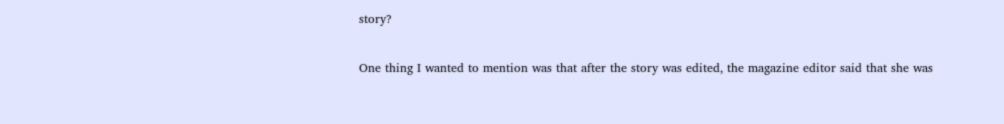story?

One thing I wanted to mention was that after the story was edited, the magazine editor said that she was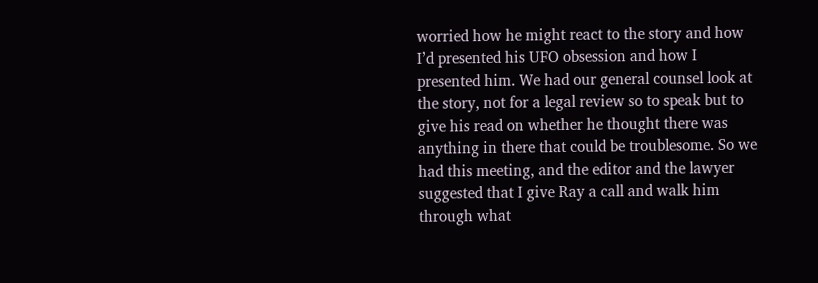worried how he might react to the story and how I’d presented his UFO obsession and how I presented him. We had our general counsel look at the story, not for a legal review so to speak but to give his read on whether he thought there was anything in there that could be troublesome. So we had this meeting, and the editor and the lawyer suggested that I give Ray a call and walk him through what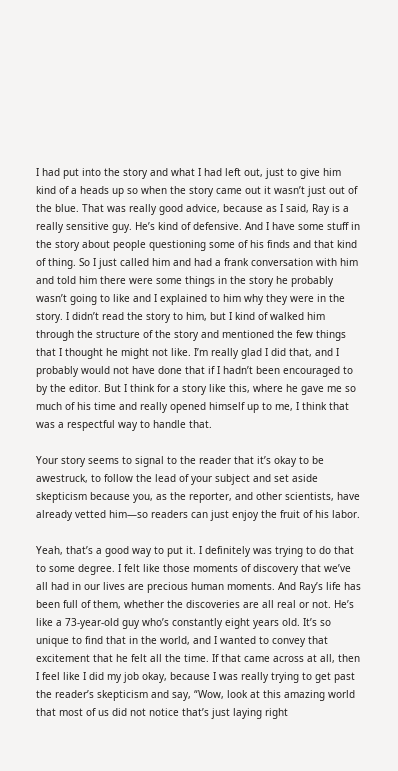I had put into the story and what I had left out, just to give him kind of a heads up so when the story came out it wasn’t just out of the blue. That was really good advice, because as I said, Ray is a really sensitive guy. He’s kind of defensive. And I have some stuff in the story about people questioning some of his finds and that kind of thing. So I just called him and had a frank conversation with him and told him there were some things in the story he probably wasn’t going to like and I explained to him why they were in the story. I didn’t read the story to him, but I kind of walked him through the structure of the story and mentioned the few things that I thought he might not like. I’m really glad I did that, and I probably would not have done that if I hadn’t been encouraged to by the editor. But I think for a story like this, where he gave me so much of his time and really opened himself up to me, I think that was a respectful way to handle that.

Your story seems to signal to the reader that it’s okay to be awestruck, to follow the lead of your subject and set aside skepticism because you, as the reporter, and other scientists, have already vetted him—so readers can just enjoy the fruit of his labor.

Yeah, that’s a good way to put it. I definitely was trying to do that to some degree. I felt like those moments of discovery that we’ve all had in our lives are precious human moments. And Ray’s life has been full of them, whether the discoveries are all real or not. He’s like a 73-year-old guy who’s constantly eight years old. It’s so unique to find that in the world, and I wanted to convey that excitement that he felt all the time. If that came across at all, then I feel like I did my job okay, because I was really trying to get past the reader’s skepticism and say, “Wow, look at this amazing world that most of us did not notice that’s just laying right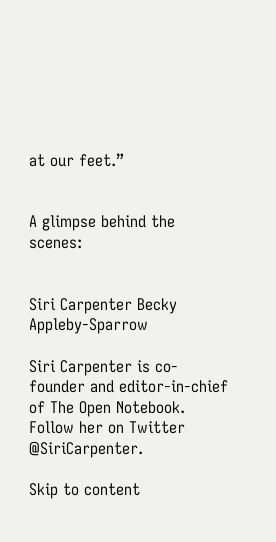at our feet.”


A glimpse behind the scenes:


Siri Carpenter Becky Appleby-Sparrow

Siri Carpenter is co-founder and editor-in-chief of The Open Notebook. Follow her on Twitter @SiriCarpenter.

Skip to content